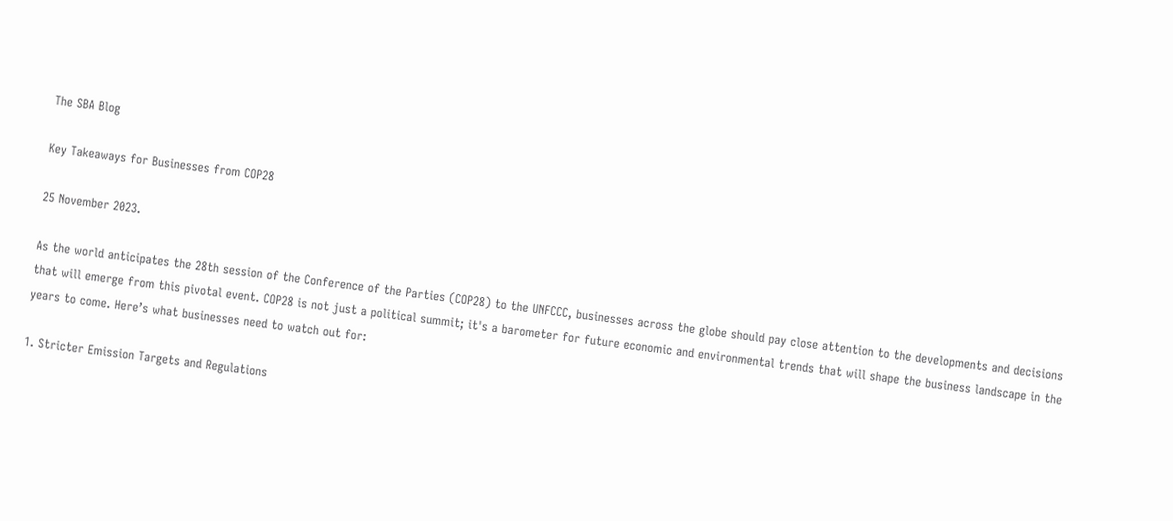The SBA Blog

Key Takeaways for Businesses from COP28

25 November 2023.

As the world anticipates the 28th session of the Conference of the Parties (COP28) to the UNFCCC, businesses across the globe should pay close attention to the developments and decisions that will emerge from this pivotal event. COP28 is not just a political summit; it's a barometer for future economic and environmental trends that will shape the business landscape in the years to come. Here’s what businesses need to watch out for:

1. Stricter Emission Targets and Regulations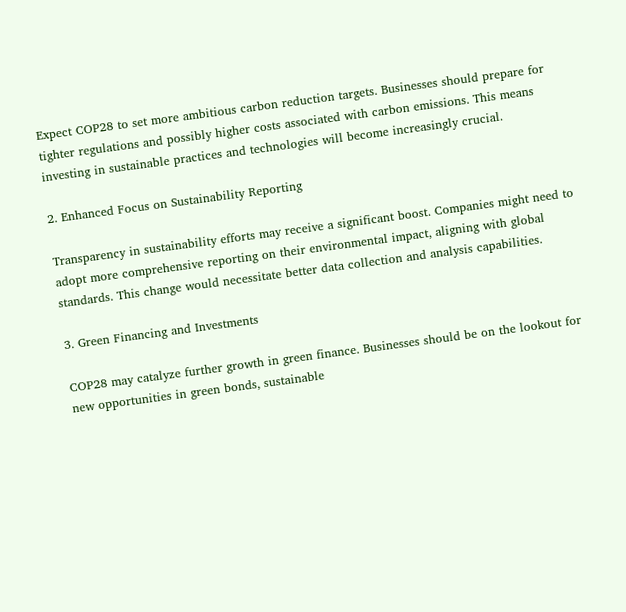Expect COP28 to set more ambitious carbon reduction targets. Businesses should prepare for tighter regulations and possibly higher costs associated with carbon emissions. This means investing in sustainable practices and technologies will become increasingly crucial.

2. Enhanced Focus on Sustainability Reporting

Transparency in sustainability efforts may receive a significant boost. Companies might need to adopt more comprehensive reporting on their environmental impact, aligning with global standards. This change would necessitate better data collection and analysis capabilities.

3. Green Financing and Investments

COP28 may catalyze further growth in green finance. Businesses should be on the lookout for new opportunities in green bonds, sustainable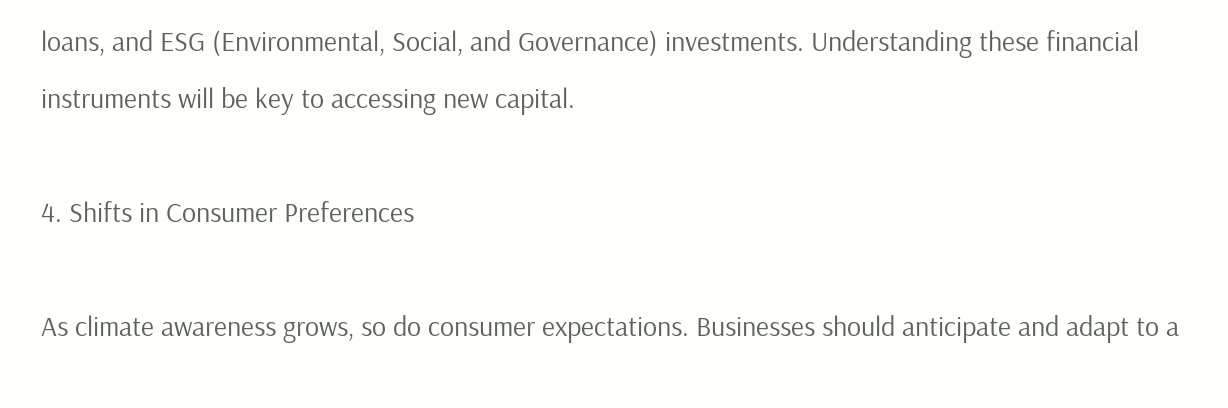loans, and ESG (Environmental, Social, and Governance) investments. Understanding these financial instruments will be key to accessing new capital.

4. Shifts in Consumer Preferences

As climate awareness grows, so do consumer expectations. Businesses should anticipate and adapt to a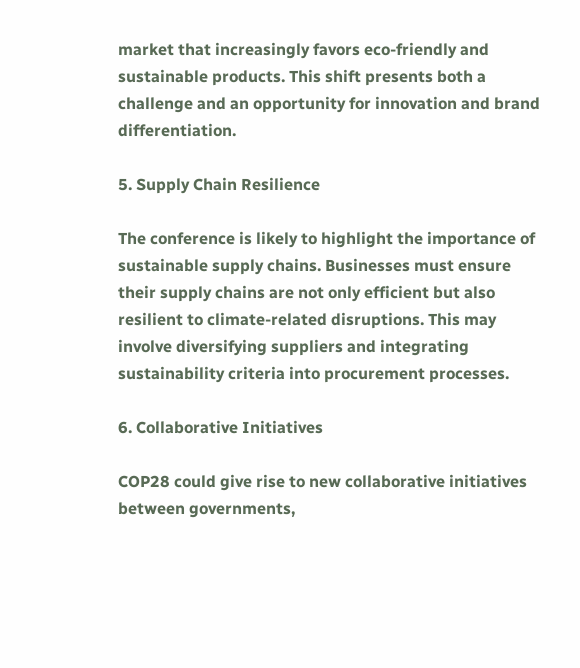market that increasingly favors eco-friendly and sustainable products. This shift presents both a challenge and an opportunity for innovation and brand differentiation.

5. Supply Chain Resilience

The conference is likely to highlight the importance of sustainable supply chains. Businesses must ensure their supply chains are not only efficient but also resilient to climate-related disruptions. This may involve diversifying suppliers and integrating sustainability criteria into procurement processes.

6. Collaborative Initiatives

COP28 could give rise to new collaborative initiatives between governments,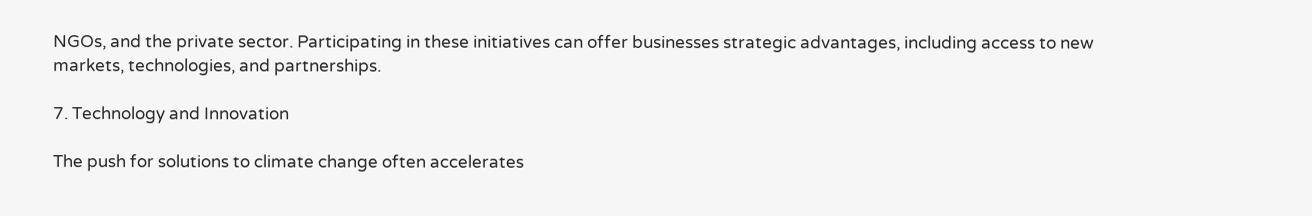NGOs, and the private sector. Participating in these initiatives can offer businesses strategic advantages, including access to new markets, technologies, and partnerships.

7. Technology and Innovation

The push for solutions to climate change often accelerates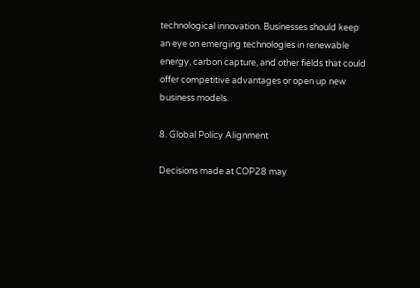technological innovation. Businesses should keep an eye on emerging technologies in renewable energy, carbon capture, and other fields that could offer competitive advantages or open up new business models.

8. Global Policy Alignment

Decisions made at COP28 may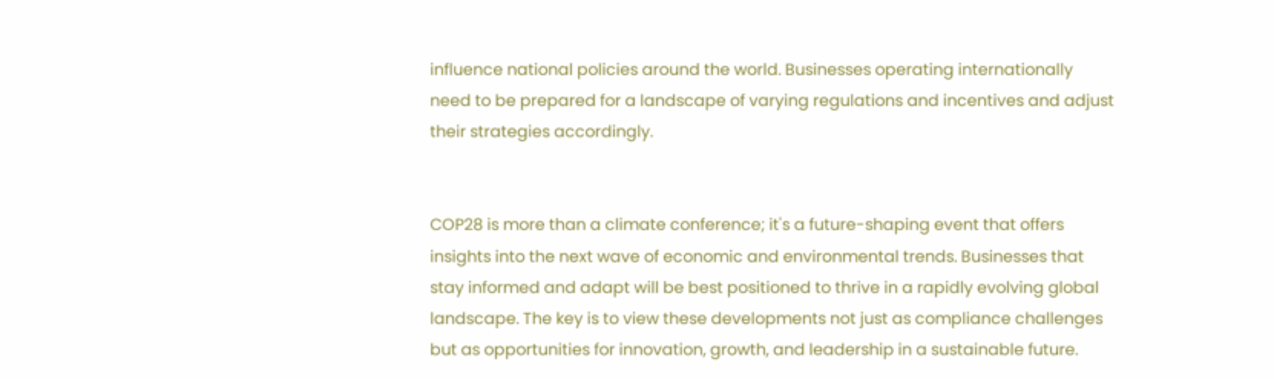influence national policies around the world. Businesses operating internationally need to be prepared for a landscape of varying regulations and incentives and adjust their strategies accordingly.


COP28 is more than a climate conference; it's a future-shaping event that offers insights into the next wave of economic and environmental trends. Businesses that stay informed and adapt will be best positioned to thrive in a rapidly evolving global landscape. The key is to view these developments not just as compliance challenges but as opportunities for innovation, growth, and leadership in a sustainable future.